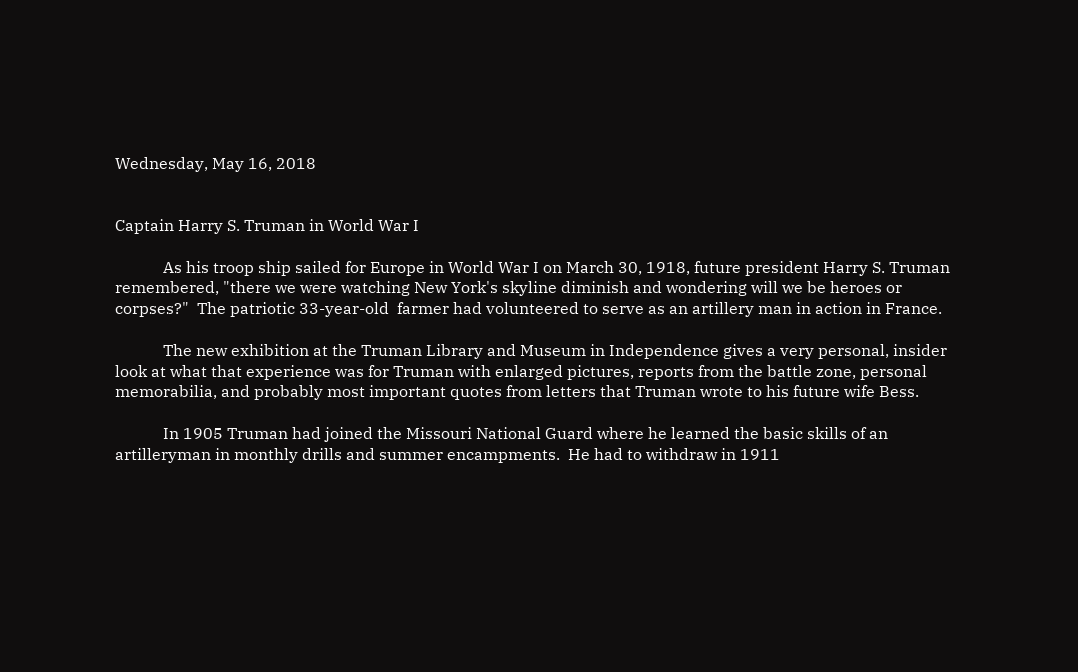Wednesday, May 16, 2018


Captain Harry S. Truman in World War I

            As his troop ship sailed for Europe in World War I on March 30, 1918, future president Harry S. Truman remembered, "there we were watching New York's skyline diminish and wondering will we be heroes or corpses?"  The patriotic 33-year-old  farmer had volunteered to serve as an artillery man in action in France.

            The new exhibition at the Truman Library and Museum in Independence gives a very personal, insider look at what that experience was for Truman with enlarged pictures, reports from the battle zone, personal memorabilia, and probably most important quotes from letters that Truman wrote to his future wife Bess.

            In 1905 Truman had joined the Missouri National Guard where he learned the basic skills of an artilleryman in monthly drills and summer encampments.  He had to withdraw in 1911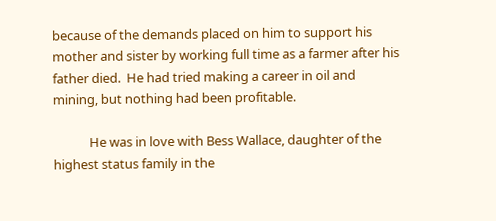because of the demands placed on him to support his mother and sister by working full time as a farmer after his father died.  He had tried making a career in oil and mining, but nothing had been profitable.

            He was in love with Bess Wallace, daughter of the highest status family in the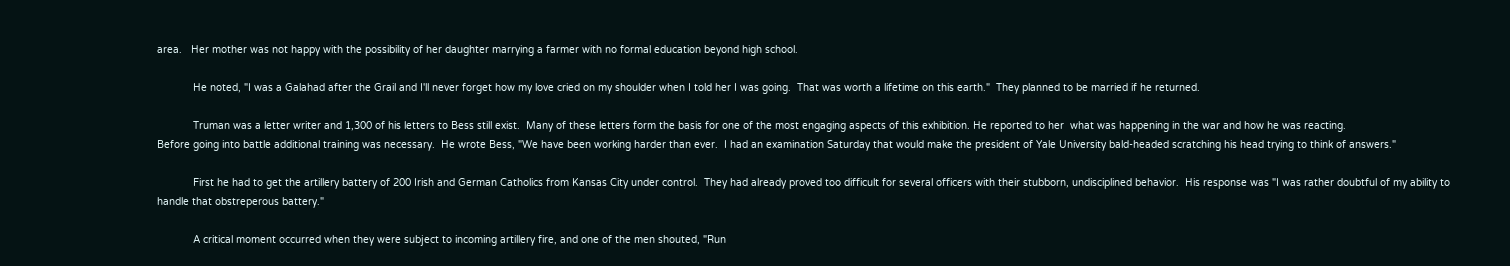area.   Her mother was not happy with the possibility of her daughter marrying a farmer with no formal education beyond high school.

            He noted, "I was a Galahad after the Grail and I'll never forget how my love cried on my shoulder when I told her I was going.  That was worth a lifetime on this earth."  They planned to be married if he returned.

            Truman was a letter writer and 1,300 of his letters to Bess still exist.  Many of these letters form the basis for one of the most engaging aspects of this exhibition. He reported to her  what was happening in the war and how he was reacting.                                                                                                  Before going into battle additional training was necessary.  He wrote Bess, "We have been working harder than ever.  I had an examination Saturday that would make the president of Yale University bald-headed scratching his head trying to think of answers."

            First he had to get the artillery battery of 200 Irish and German Catholics from Kansas City under control.  They had already proved too difficult for several officers with their stubborn, undisciplined behavior.  His response was "I was rather doubtful of my ability to handle that obstreperous battery."

            A critical moment occurred when they were subject to incoming artillery fire, and one of the men shouted, "Run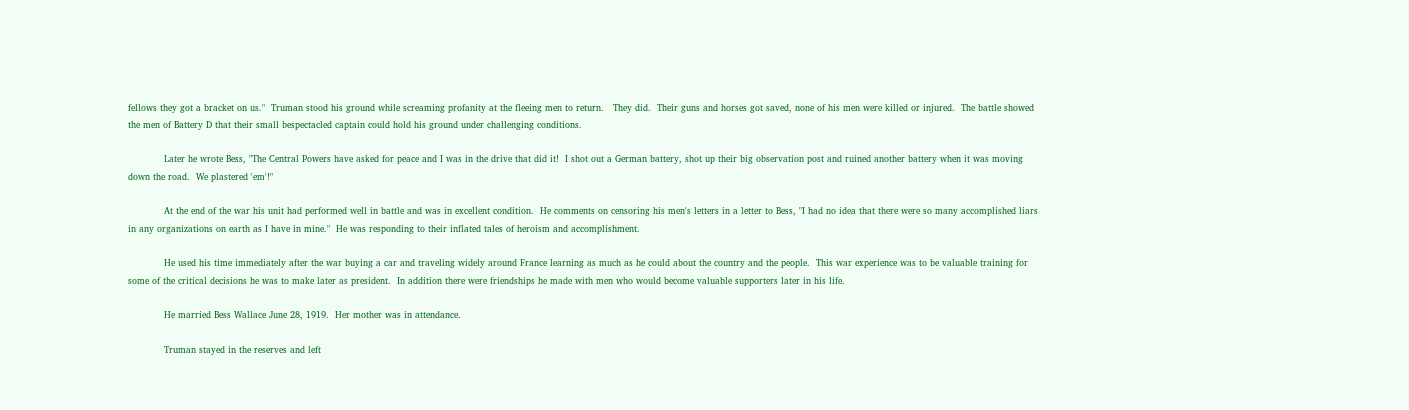fellows they got a bracket on us."  Truman stood his ground while screaming profanity at the fleeing men to return.   They did.  Their guns and horses got saved, none of his men were killed or injured.  The battle showed the men of Battery D that their small bespectacled captain could hold his ground under challenging conditions.

            Later he wrote Bess, "The Central Powers have asked for peace and I was in the drive that did it!  I shot out a German battery, shot up their big observation post and ruined another battery when it was moving down the road.  We plastered 'em'!"

            At the end of the war his unit had performed well in battle and was in excellent condition.  He comments on censoring his men's letters in a letter to Bess, "I had no idea that there were so many accomplished liars in any organizations on earth as I have in mine."  He was responding to their inflated tales of heroism and accomplishment.

            He used his time immediately after the war buying a car and traveling widely around France learning as much as he could about the country and the people.  This war experience was to be valuable training for some of the critical decisions he was to make later as president.  In addition there were friendships he made with men who would become valuable supporters later in his life.

            He married Bess Wallace June 28, 1919.  Her mother was in attendance.

            Truman stayed in the reserves and left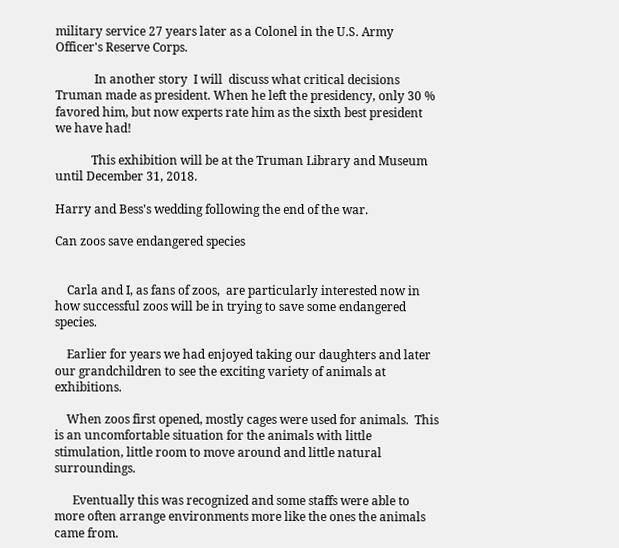military service 27 years later as a Colonel in the U.S. Army Officer's Reserve Corps.

             In another story  I will  discuss what critical decisions Truman made as president. When he left the presidency, only 30 % favored him, but now experts rate him as the sixth best president  we have had!

            This exhibition will be at the Truman Library and Museum until December 31, 2018.

Harry and Bess's wedding following the end of the war.

Can zoos save endangered species


    Carla and I, as fans of zoos,  are particularly interested now in how successful zoos will be in trying to save some endangered species.

    Earlier for years we had enjoyed taking our daughters and later our grandchildren to see the exciting variety of animals at exhibitions.

    When zoos first opened, mostly cages were used for animals.  This is an uncomfortable situation for the animals with little stimulation, little room to move around and little natural surroundings.

      Eventually this was recognized and some staffs were able to more often arrange environments more like the ones the animals came from.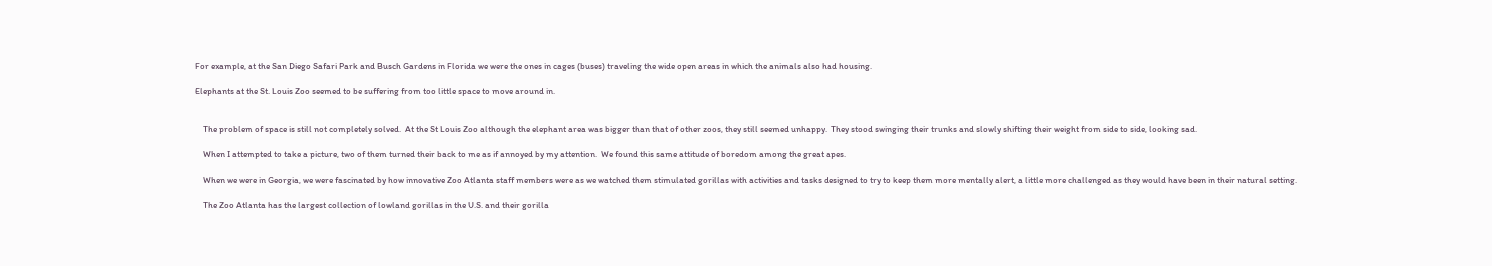For example, at the San Diego Safari Park and Busch Gardens in Florida we were the ones in cages (buses) traveling the wide open areas in which the animals also had housing.

Elephants at the St. Louis Zoo seemed to be suffering from too little space to move around in.


    The problem of space is still not completely solved.  At the St Louis Zoo although the elephant area was bigger than that of other zoos, they still seemed unhappy.  They stood swinging their trunks and slowly shifting their weight from side to side, looking sad.

    When I attempted to take a picture, two of them turned their back to me as if annoyed by my attention.  We found this same attitude of boredom among the great apes.

    When we were in Georgia, we were fascinated by how innovative Zoo Atlanta staff members were as we watched them stimulated gorillas with activities and tasks designed to try to keep them more mentally alert, a little more challenged as they would have been in their natural setting.

    The Zoo Atlanta has the largest collection of lowland gorillas in the U.S. and their gorilla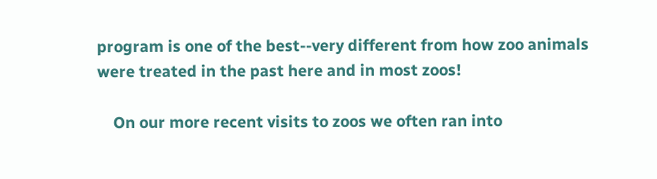program is one of the best--very different from how zoo animals were treated in the past here and in most zoos!

    On our more recent visits to zoos we often ran into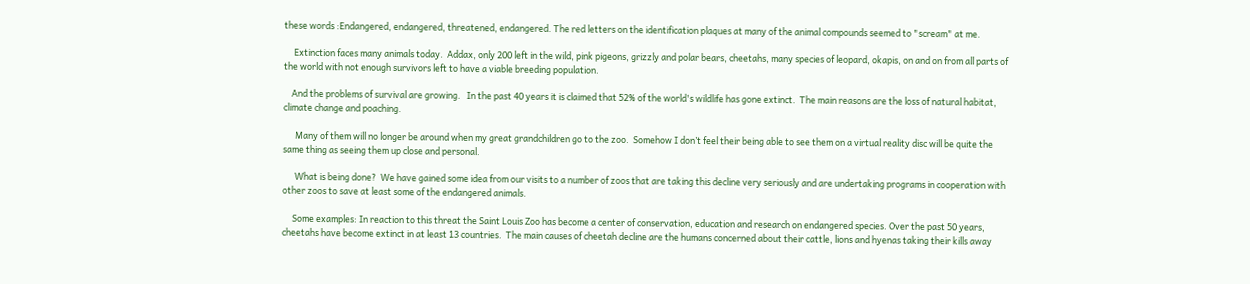these words :Endangered, endangered, threatened, endangered. The red letters on the identification plaques at many of the animal compounds seemed to "scream" at me.

     Extinction faces many animals today.  Addax, only 200 left in the wild, pink pigeons, grizzly and polar bears, cheetahs, many species of leopard, okapis, on and on from all parts of the world with not enough survivors left to have a viable breeding population.

    And the problems of survival are growing.   In the past 40 years it is claimed that 52% of the world's wildlife has gone extinct.  The main reasons are the loss of natural habitat, climate change and poaching.

      Many of them will no longer be around when my great grandchildren go to the zoo.  Somehow I don’t feel their being able to see them on a virtual reality disc will be quite the same thing as seeing them up close and personal.

      What is being done?  We have gained some idea from our visits to a number of zoos that are taking this decline very seriously and are undertaking programs in cooperation with other zoos to save at least some of the endangered animals.

     Some examples: In reaction to this threat the Saint Louis Zoo has become a center of conservation, education and research on endangered species. Over the past 50 years, cheetahs have become extinct in at least 13 countries.  The main causes of cheetah decline are the humans concerned about their cattle, lions and hyenas taking their kills away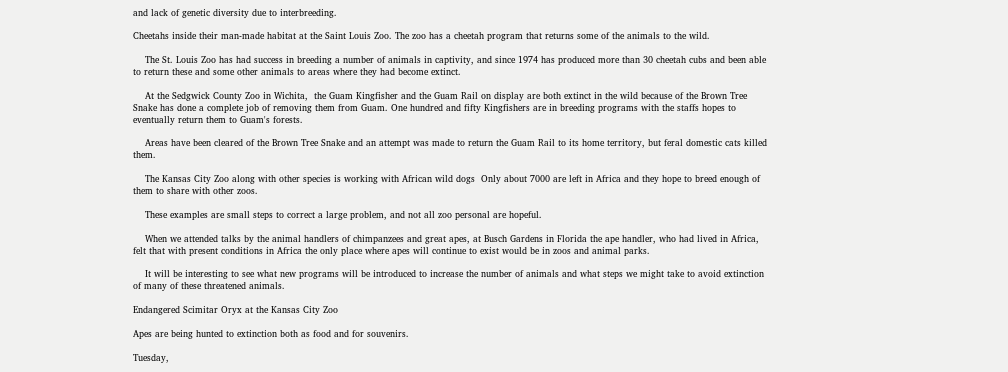and lack of genetic diversity due to interbreeding.

Cheetahs inside their man-made habitat at the Saint Louis Zoo. The zoo has a cheetah program that returns some of the animals to the wild.

    The St. Louis Zoo has had success in breeding a number of animals in captivity, and since 1974 has produced more than 30 cheetah cubs and been able to return these and some other animals to areas where they had become extinct.

    At the Sedgwick County Zoo in Wichita,  the Guam Kingfisher and the Guam Rail on display are both extinct in the wild because of the Brown Tree Snake has done a complete job of removing them from Guam. One hundred and fifty Kingfishers are in breeding programs with the staffs hopes to eventually return them to Guam's forests.

    Areas have been cleared of the Brown Tree Snake and an attempt was made to return the Guam Rail to its home territory, but feral domestic cats killed them.

    The Kansas City Zoo along with other species is working with African wild dogs  Only about 7000 are left in Africa and they hope to breed enough of them to share with other zoos.

    These examples are small steps to correct a large problem, and not all zoo personal are hopeful.

    When we attended talks by the animal handlers of chimpanzees and great apes, at Busch Gardens in Florida the ape handler, who had lived in Africa, felt that with present conditions in Africa the only place where apes will continue to exist would be in zoos and animal parks.

    It will be interesting to see what new programs will be introduced to increase the number of animals and what steps we might take to avoid extinction of many of these threatened animals.

Endangered Scimitar Oryx at the Kansas City Zoo

Apes are being hunted to extinction both as food and for souvenirs.

Tuesday,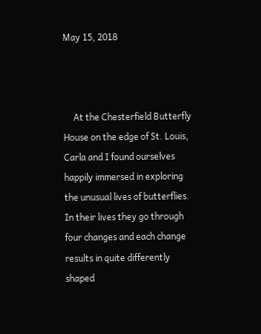May 15, 2018



     At the Chesterfield Butterfly House on the edge of St. Louis, Carla and I found ourselves happily immersed in exploring the unusual lives of butterflies. In their lives they go through four changes and each change results in quite differently shaped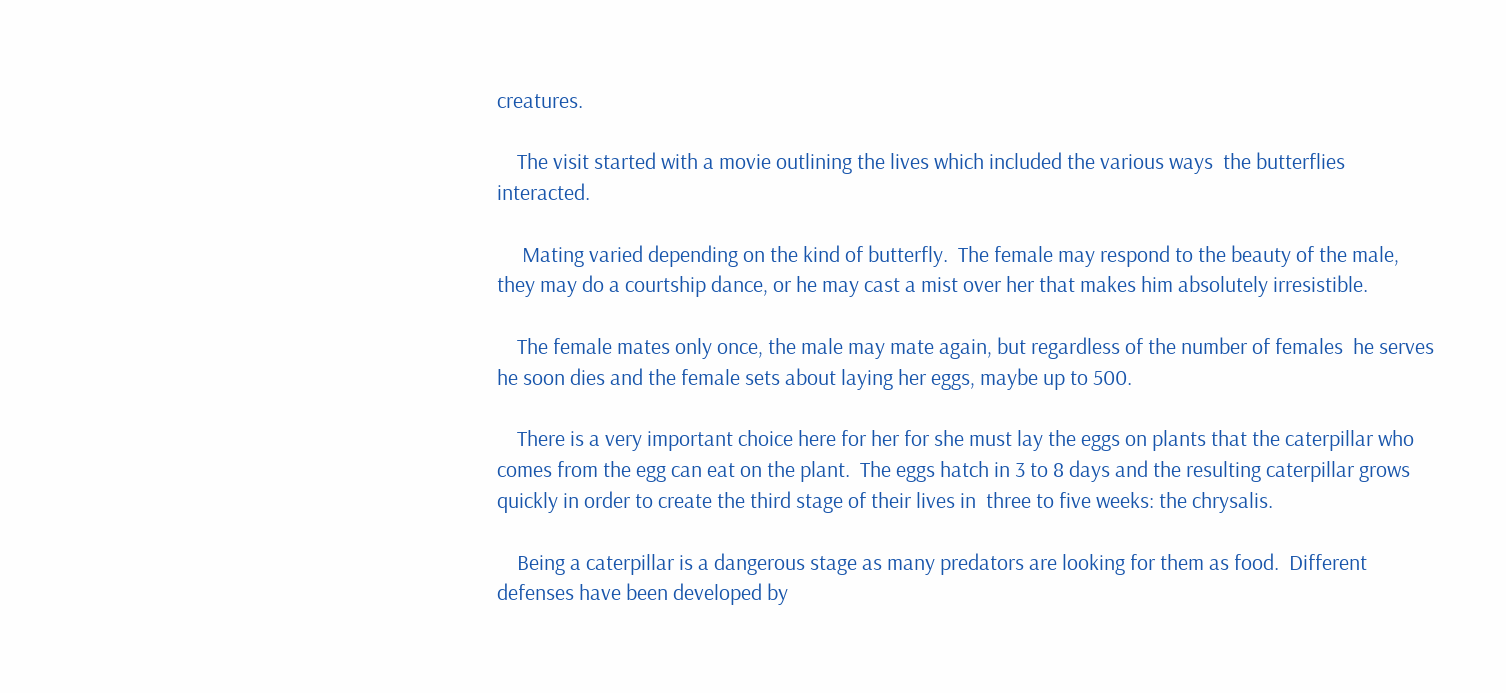creatures.

    The visit started with a movie outlining the lives which included the various ways  the butterflies interacted.

     Mating varied depending on the kind of butterfly.  The female may respond to the beauty of the male, they may do a courtship dance, or he may cast a mist over her that makes him absolutely irresistible.

    The female mates only once, the male may mate again, but regardless of the number of females  he serves he soon dies and the female sets about laying her eggs, maybe up to 500.

    There is a very important choice here for her for she must lay the eggs on plants that the caterpillar who comes from the egg can eat on the plant.  The eggs hatch in 3 to 8 days and the resulting caterpillar grows quickly in order to create the third stage of their lives in  three to five weeks: the chrysalis.

    Being a caterpillar is a dangerous stage as many predators are looking for them as food.  Different defenses have been developed by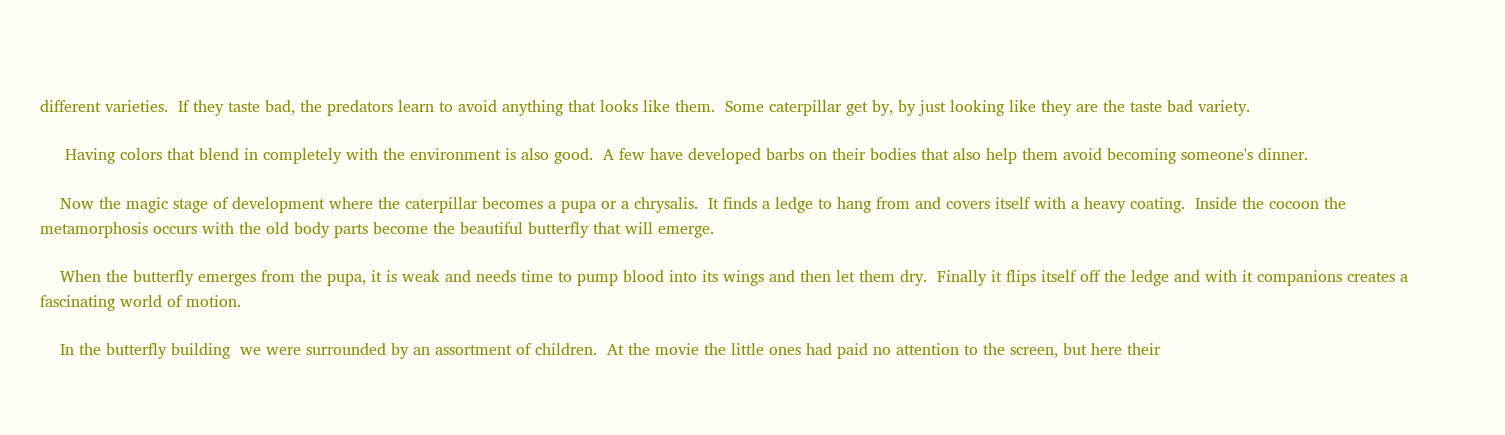different varieties.  If they taste bad, the predators learn to avoid anything that looks like them.  Some caterpillar get by, by just looking like they are the taste bad variety.

     Having colors that blend in completely with the environment is also good.  A few have developed barbs on their bodies that also help them avoid becoming someone's dinner.

    Now the magic stage of development where the caterpillar becomes a pupa or a chrysalis.  It finds a ledge to hang from and covers itself with a heavy coating.  Inside the cocoon the metamorphosis occurs with the old body parts become the beautiful butterfly that will emerge.

    When the butterfly emerges from the pupa, it is weak and needs time to pump blood into its wings and then let them dry.  Finally it flips itself off the ledge and with it companions creates a fascinating world of motion.

    In the butterfly building  we were surrounded by an assortment of children.  At the movie the little ones had paid no attention to the screen, but here their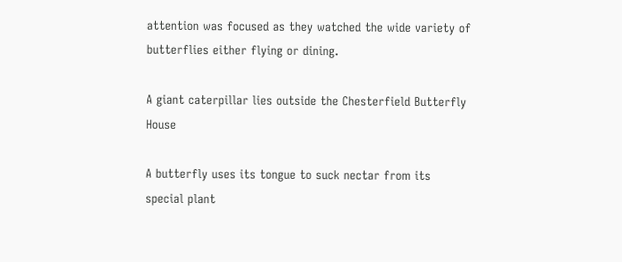attention was focused as they watched the wide variety of butterflies either flying or dining.

A giant caterpillar lies outside the Chesterfield Butterfly House

A butterfly uses its tongue to suck nectar from its special plant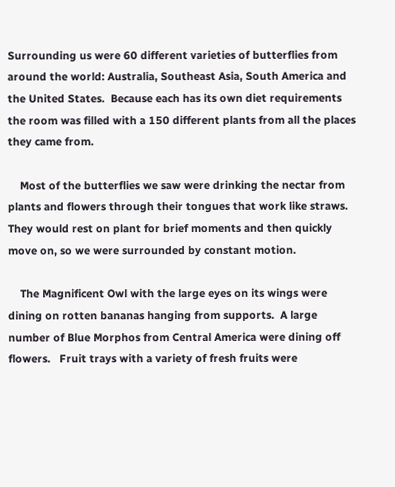Surrounding us were 60 different varieties of butterflies from around the world: Australia, Southeast Asia, South America and the United States.  Because each has its own diet requirements the room was filled with a 150 different plants from all the places they came from.

    Most of the butterflies we saw were drinking the nectar from plants and flowers through their tongues that work like straws.  They would rest on plant for brief moments and then quickly move on, so we were surrounded by constant motion.

    The Magnificent Owl with the large eyes on its wings were dining on rotten bananas hanging from supports.  A large number of Blue Morphos from Central America were dining off flowers.   Fruit trays with a variety of fresh fruits were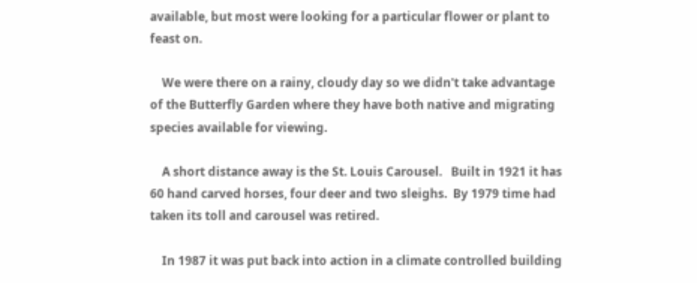available, but most were looking for a particular flower or plant to feast on.

    We were there on a rainy, cloudy day so we didn't take advantage of the Butterfly Garden where they have both native and migrating species available for viewing.

    A short distance away is the St. Louis Carousel.   Built in 1921 it has 60 hand carved horses, four deer and two sleighs.  By 1979 time had taken its toll and carousel was retired.

    In 1987 it was put back into action in a climate controlled building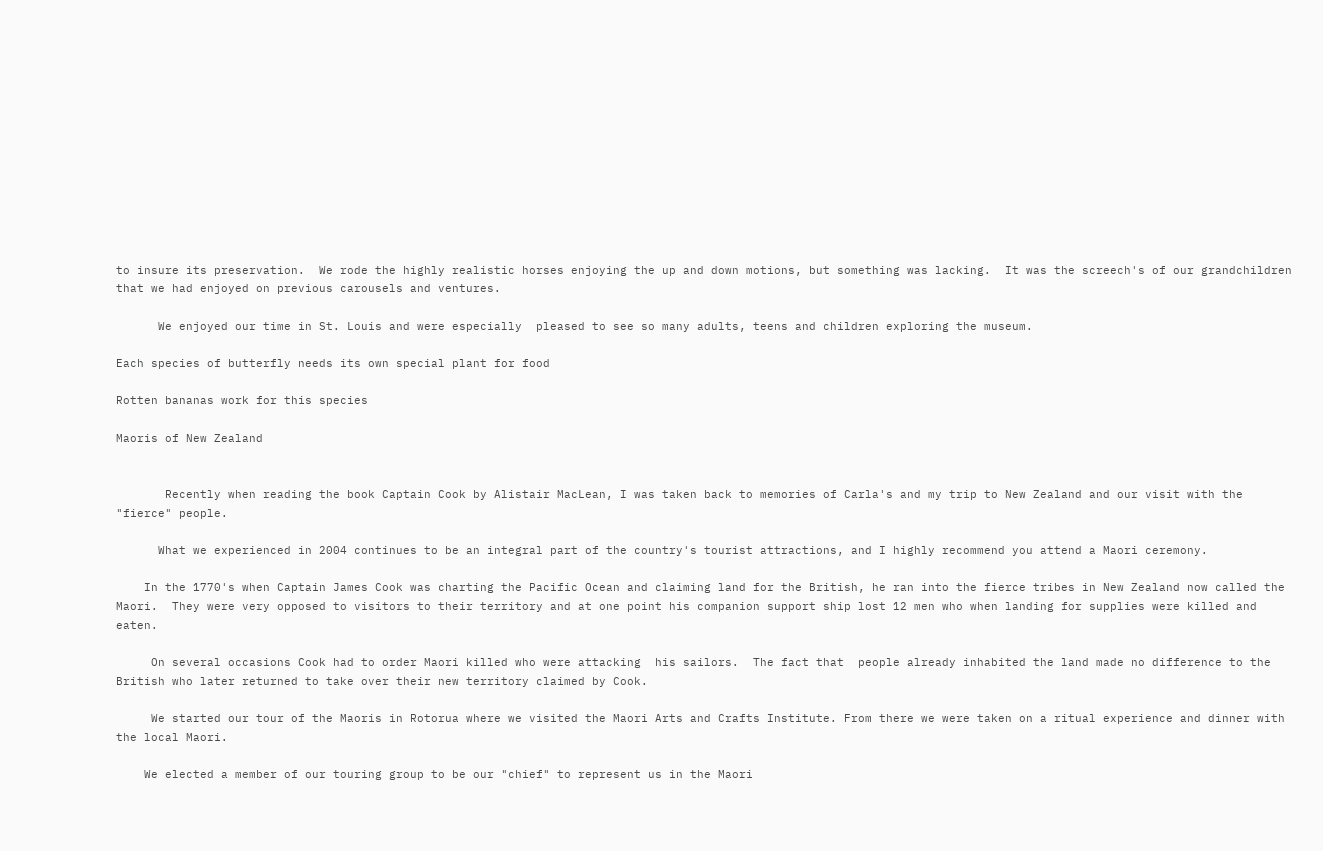to insure its preservation.  We rode the highly realistic horses enjoying the up and down motions, but something was lacking.  It was the screech's of our grandchildren that we had enjoyed on previous carousels and ventures.

      We enjoyed our time in St. Louis and were especially  pleased to see so many adults, teens and children exploring the museum.

Each species of butterfly needs its own special plant for food

Rotten bananas work for this species

Maoris of New Zealand


       Recently when reading the book Captain Cook by Alistair MacLean, I was taken back to memories of Carla's and my trip to New Zealand and our visit with the "fierce" people.

      What we experienced in 2004 continues to be an integral part of the country's tourist attractions, and I highly recommend you attend a Maori ceremony.

    In the 1770's when Captain James Cook was charting the Pacific Ocean and claiming land for the British, he ran into the fierce tribes in New Zealand now called the Maori.  They were very opposed to visitors to their territory and at one point his companion support ship lost 12 men who when landing for supplies were killed and eaten.

     On several occasions Cook had to order Maori killed who were attacking  his sailors.  The fact that  people already inhabited the land made no difference to the British who later returned to take over their new territory claimed by Cook.

     We started our tour of the Maoris in Rotorua where we visited the Maori Arts and Crafts Institute. From there we were taken on a ritual experience and dinner with the local Maori.

    We elected a member of our touring group to be our "chief" to represent us in the Maori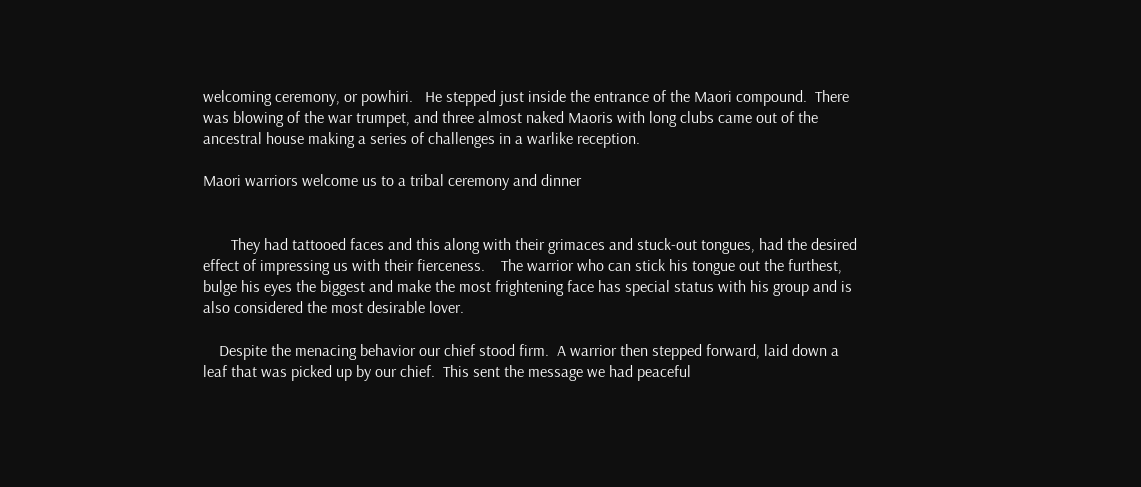welcoming ceremony, or powhiri.   He stepped just inside the entrance of the Maori compound.  There was blowing of the war trumpet, and three almost naked Maoris with long clubs came out of the ancestral house making a series of challenges in a warlike reception.

Maori warriors welcome us to a tribal ceremony and dinner


       They had tattooed faces and this along with their grimaces and stuck-out tongues, had the desired effect of impressing us with their fierceness.    The warrior who can stick his tongue out the furthest, bulge his eyes the biggest and make the most frightening face has special status with his group and is also considered the most desirable lover.

    Despite the menacing behavior our chief stood firm.  A warrior then stepped forward, laid down a leaf that was picked up by our chief.  This sent the message we had peaceful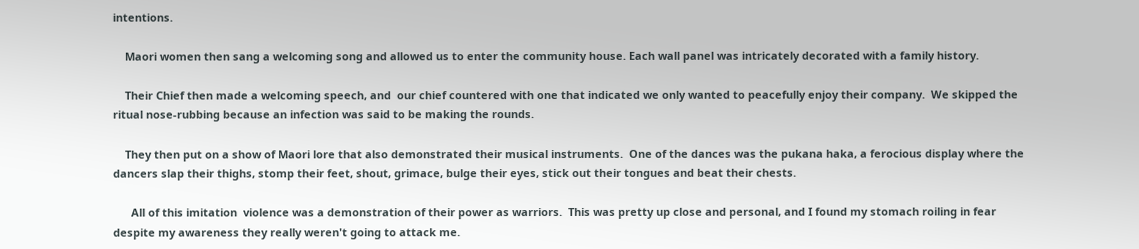intentions.

    Maori women then sang a welcoming song and allowed us to enter the community house. Each wall panel was intricately decorated with a family history.

    Their Chief then made a welcoming speech, and  our chief countered with one that indicated we only wanted to peacefully enjoy their company.  We skipped the ritual nose-rubbing because an infection was said to be making the rounds.

    They then put on a show of Maori lore that also demonstrated their musical instruments.  One of the dances was the pukana haka, a ferocious display where the dancers slap their thighs, stomp their feet, shout, grimace, bulge their eyes, stick out their tongues and beat their chests.

      All of this imitation  violence was a demonstration of their power as warriors.  This was pretty up close and personal, and I found my stomach roiling in fear despite my awareness they really weren't going to attack me.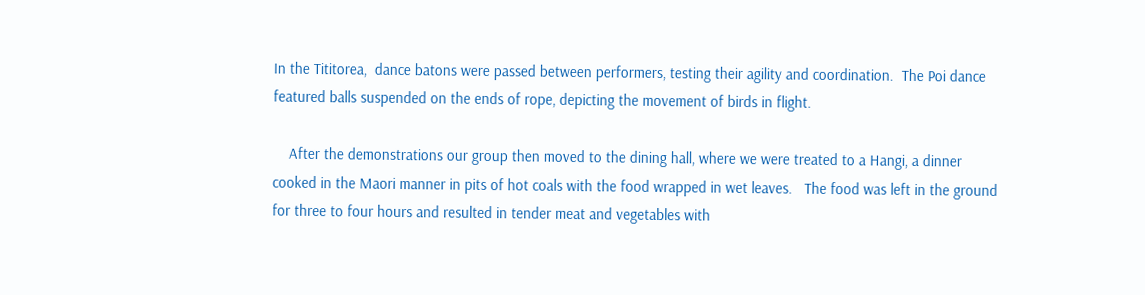In the Tititorea,  dance batons were passed between performers, testing their agility and coordination.  The Poi dance featured balls suspended on the ends of rope, depicting the movement of birds in flight.

    After the demonstrations our group then moved to the dining hall, where we were treated to a Hangi, a dinner cooked in the Maori manner in pits of hot coals with the food wrapped in wet leaves.   The food was left in the ground for three to four hours and resulted in tender meat and vegetables with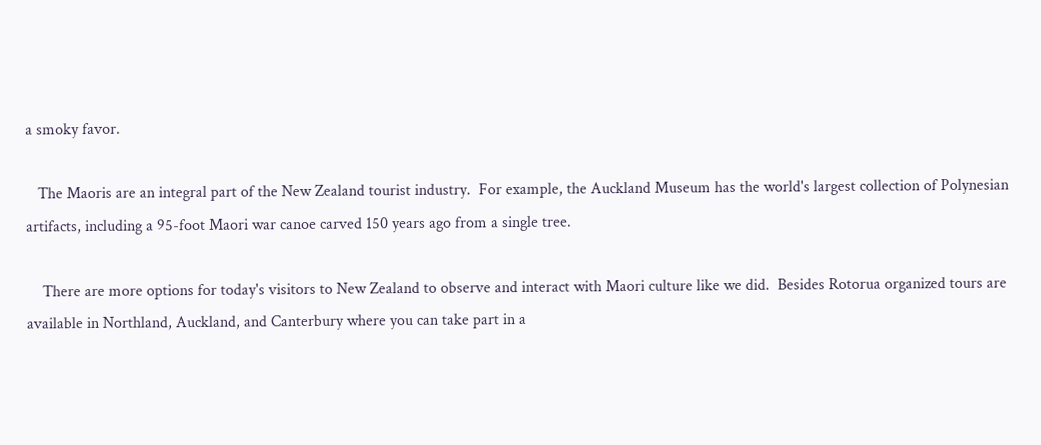a smoky favor.

   The Maoris are an integral part of the New Zealand tourist industry.  For example, the Auckland Museum has the world's largest collection of Polynesian artifacts, including a 95-foot Maori war canoe carved 150 years ago from a single tree.

    There are more options for today's visitors to New Zealand to observe and interact with Maori culture like we did.  Besides Rotorua organized tours are available in Northland, Auckland, and Canterbury where you can take part in a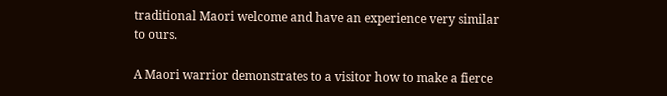traditional Maori welcome and have an experience very similar to ours.

A Maori warrior demonstrates to a visitor how to make a fierce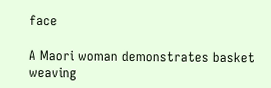face

A Maori woman demonstrates basket weaving